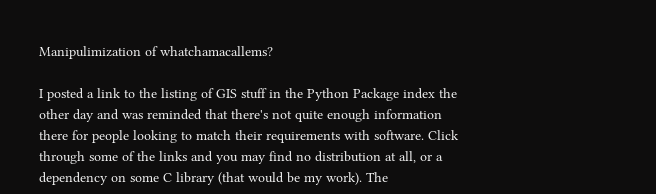Manipulimization of whatchamacallems?

I posted a link to the listing of GIS stuff in the Python Package index the other day and was reminded that there's not quite enough information there for people looking to match their requirements with software. Click through some of the links and you may find no distribution at all, or a dependency on some C library (that would be my work). The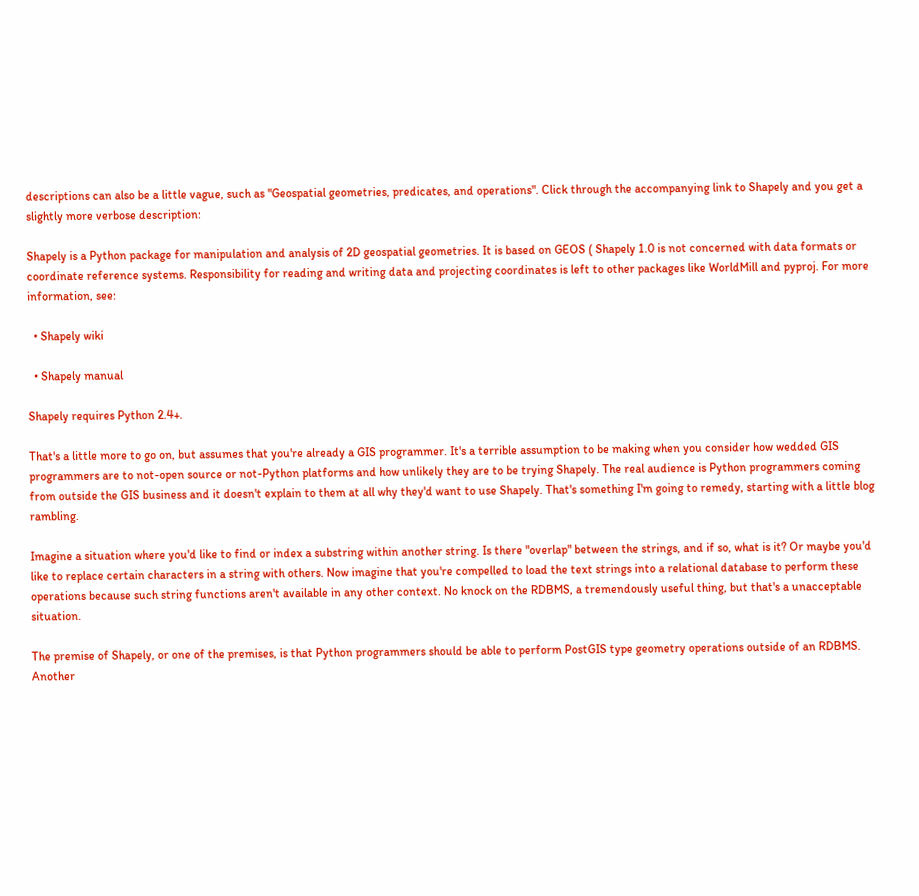descriptions can also be a little vague, such as "Geospatial geometries, predicates, and operations". Click through the accompanying link to Shapely and you get a slightly more verbose description:

Shapely is a Python package for manipulation and analysis of 2D geospatial geometries. It is based on GEOS ( Shapely 1.0 is not concerned with data formats or coordinate reference systems. Responsibility for reading and writing data and projecting coordinates is left to other packages like WorldMill and pyproj. For more information, see:

  • Shapely wiki

  • Shapely manual

Shapely requires Python 2.4+.

That's a little more to go on, but assumes that you're already a GIS programmer. It's a terrible assumption to be making when you consider how wedded GIS programmers are to not-open source or not-Python platforms and how unlikely they are to be trying Shapely. The real audience is Python programmers coming from outside the GIS business and it doesn't explain to them at all why they'd want to use Shapely. That's something I'm going to remedy, starting with a little blog rambling.

Imagine a situation where you'd like to find or index a substring within another string. Is there "overlap" between the strings, and if so, what is it? Or maybe you'd like to replace certain characters in a string with others. Now imagine that you're compelled to load the text strings into a relational database to perform these operations because such string functions aren't available in any other context. No knock on the RDBMS, a tremendously useful thing, but that's a unacceptable situation.

The premise of Shapely, or one of the premises, is that Python programmers should be able to perform PostGIS type geometry operations outside of an RDBMS. Another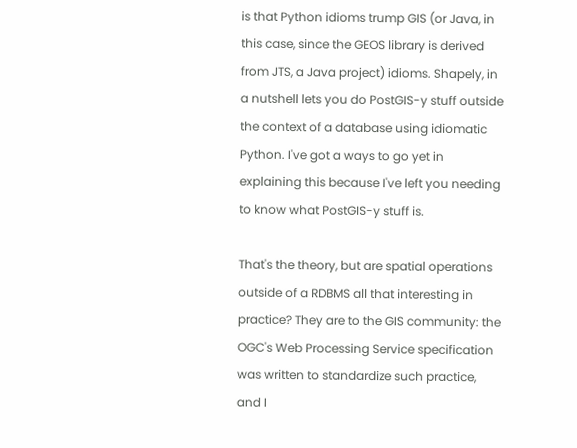is that Python idioms trump GIS (or Java, in this case, since the GEOS library is derived from JTS, a Java project) idioms. Shapely, in a nutshell lets you do PostGIS-y stuff outside the context of a database using idiomatic Python. I've got a ways to go yet in explaining this because I've left you needing to know what PostGIS-y stuff is.

That's the theory, but are spatial operations outside of a RDBMS all that interesting in practice? They are to the GIS community: the OGC's Web Processing Service specification was written to standardize such practice, and I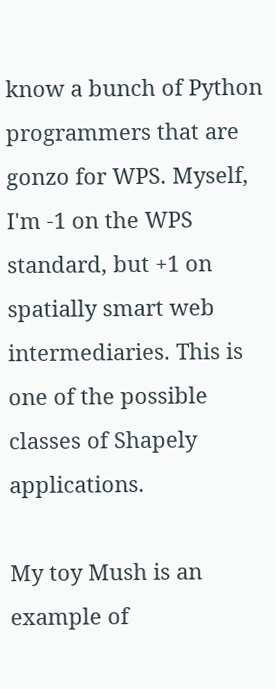know a bunch of Python programmers that are gonzo for WPS. Myself, I'm -1 on the WPS standard, but +1 on spatially smart web intermediaries. This is one of the possible classes of Shapely applications.

My toy Mush is an example of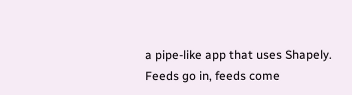a pipe-like app that uses Shapely. Feeds go in, feeds come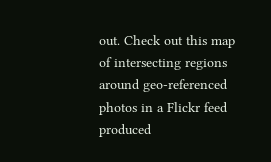out. Check out this map of intersecting regions around geo-referenced photos in a Flickr feed produced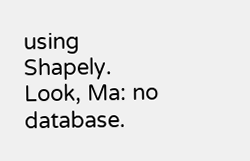using Shapely. Look, Ma: no database.